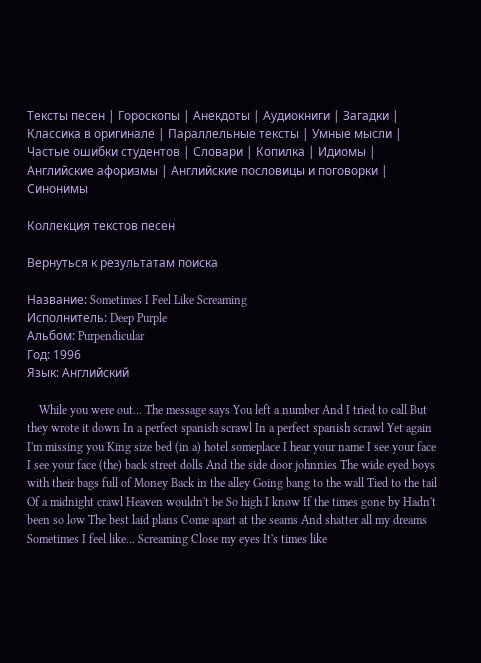Тексты песен | Гороскопы | Анекдоты | Аудиокниги | Загадки | Классика в оригинале | Параллельные тексты | Умные мысли | Частые ошибки студентов | Словари | Копилка | Идиомы | Английские афоризмы | Английские пословицы и поговорки | Синонимы

Коллекция текстов песен

Вернуться к результатам поиска

Название: Sometimes I Feel Like Screaming
Исполнитель: Deep Purple
Альбом: Purpendicular
Год: 1996
Язык: Английский

    While you were out... The message says You left a number And I tried to call But they wrote it down In a perfect spanish scrawl In a perfect spanish scrawl Yet again I'm missing you King size bed (in a) hotel someplace I hear your name I see your face I see your face (the) back street dolls And the side door johnnies The wide eyed boys with their bags full of Money Back in the alley Going bang to the wall Tied to the tail Of a midnight crawl Heaven wouldn't be So high I know If the times gone by Hadn't been so low The best laid plans Come apart at the seams And shatter all my dreams Sometimes I feel like... Screaming Close my eyes It's times like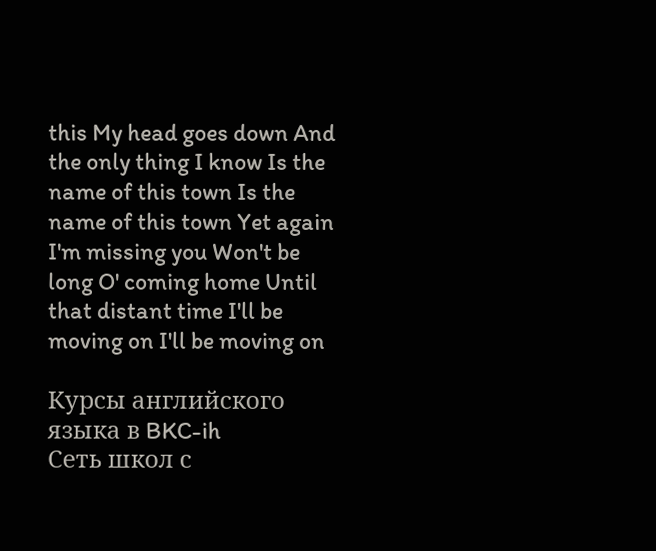this My head goes down And the only thing I know Is the name of this town Is the name of this town Yet again I'm missing you Won't be long O' coming home Until that distant time I'll be moving on I'll be moving on

Курсы английского языка в BKC-ih
Сеть школ с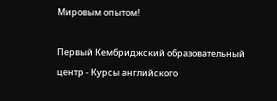Мировым опытом!

Первый Кембриджский образовательный центр - Курсы английского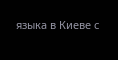языка в Киеве с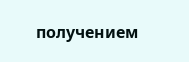получением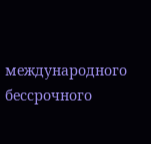международного бессрочного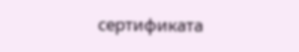сертификата